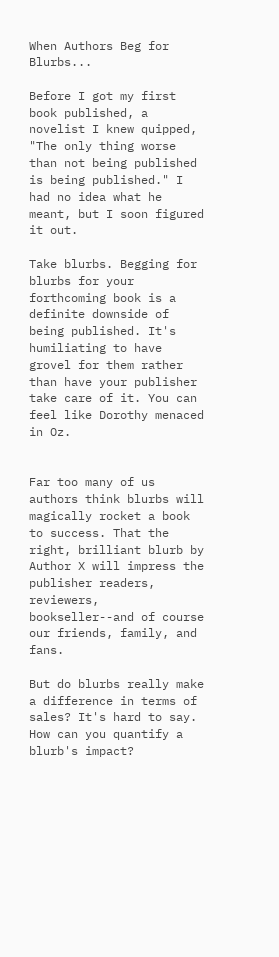When Authors Beg for Blurbs...

Before I got my first book published, a novelist I knew quipped, "The only thing worse than not being published is being published." I had no idea what he meant, but I soon figured it out.

Take blurbs. Begging for blurbs for your forthcoming book is a definite downside of being published. It's humiliating to have grovel for them rather than have your publisher take care of it. You can feel like Dorothy menaced in Oz.


Far too many of us authors think blurbs will magically rocket a book to success. That the right, brilliant blurb by Author X will impress the publisher readers, reviewers, bookseller--and of course our friends, family, and fans.

But do blurbs really make a difference in terms of sales? It's hard to say. How can you quantify a blurb's impact?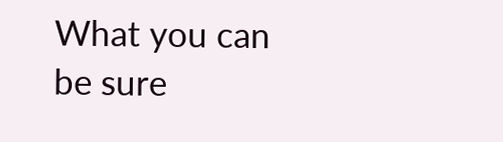What you can be sure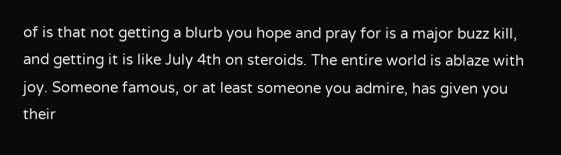of is that not getting a blurb you hope and pray for is a major buzz kill, and getting it is like July 4th on steroids. The entire world is ablaze with joy. Someone famous, or at least someone you admire, has given you their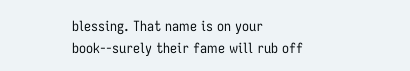blessing. That name is on your book--surely their fame will rub off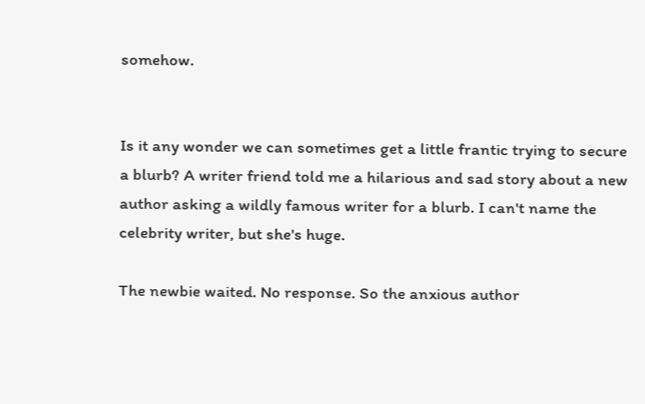somehow.


Is it any wonder we can sometimes get a little frantic trying to secure a blurb? A writer friend told me a hilarious and sad story about a new author asking a wildly famous writer for a blurb. I can't name the celebrity writer, but she's huge.

The newbie waited. No response. So the anxious author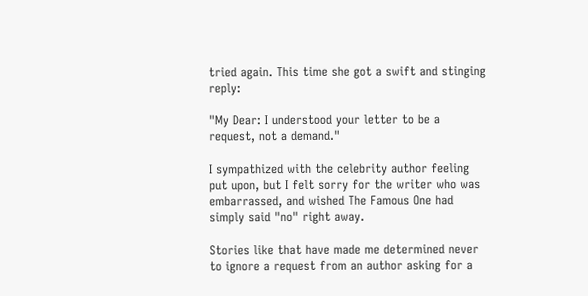tried again. This time she got a swift and stinging reply:

"My Dear: I understood your letter to be a request, not a demand."

I sympathized with the celebrity author feeling put upon, but I felt sorry for the writer who was embarrassed, and wished The Famous One had simply said "no" right away.

Stories like that have made me determined never to ignore a request from an author asking for a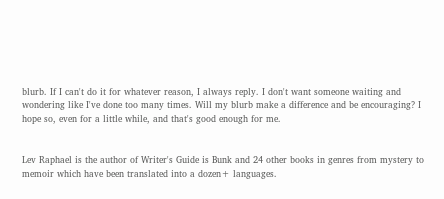blurb. If I can't do it for whatever reason, I always reply. I don't want someone waiting and wondering like I've done too many times. Will my blurb make a difference and be encouraging? I hope so, even for a little while, and that's good enough for me.


Lev Raphael is the author of Writer's Guide is Bunk and 24 other books in genres from mystery to memoir which have been translated into a dozen+ languages.